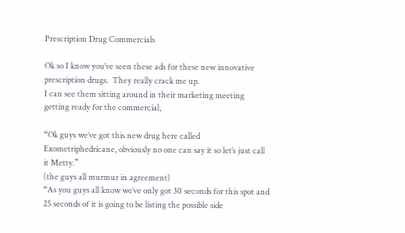Prescription Drug Commercials

Ok so I know you’ve seen these ads for these new innovative prescription drugs.  They really crack me up.
I can see them sitting around in their marketing meeting getting ready for the commercial,

“Ok guys we’ve got this new drug here called Exometriphedricane, obviously no one can say it so let’s just call it Metty.”
(the guys all murmur in agreement)
“As you guys all know we’ve only got 30 seconds for this spot and 25 seconds of it is going to be listing the possible side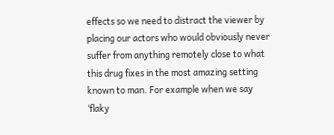effects so we need to distract the viewer by placing our actors who would obviously never suffer from anything remotely close to what this drug fixes in the most amazing setting known to man. For example when we say ‘flaky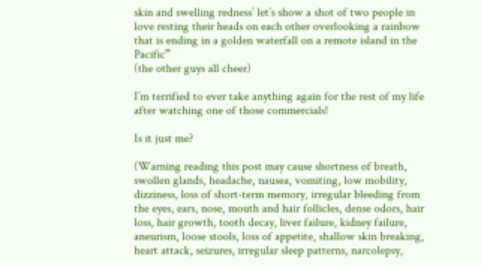skin and swelling redness’ let’s show a shot of two people in love resting their heads on each other overlooking a rainbow that is ending in a golden waterfall on a remote island in the Pacific”
(the other guys all cheer)

I’m terrified to ever take anything again for the rest of my life after watching one of those commercials!

Is it just me?

(Warning reading this post may cause shortness of breath, swollen glands, headache, nausea, vomiting, low mobility, dizziness, loss of short-term memory, irregular bleeding from the eyes, ears, nose, mouth and hair follicles, dense odors, hair loss, hair growth, tooth decay, liver failure, kidney failure, aneurism, loose stools, loss of appetite, shallow skin breaking, heart attack, seizures, irregular sleep patterns, narcolepsy,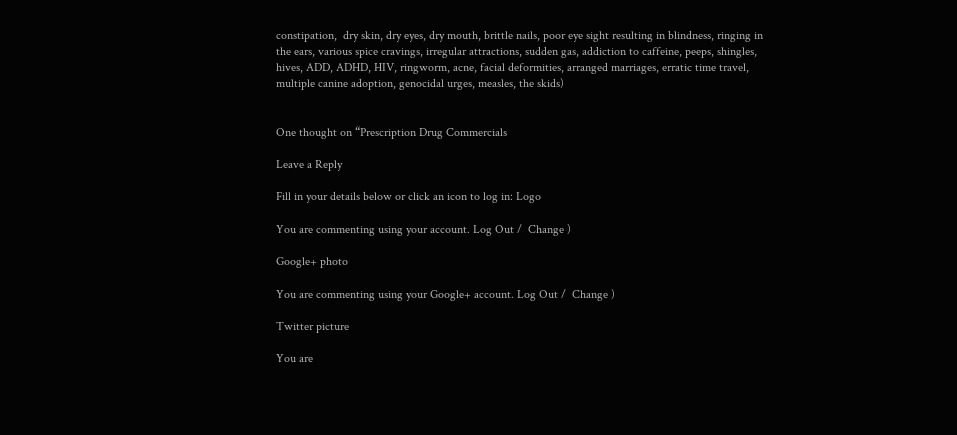constipation,  dry skin, dry eyes, dry mouth, brittle nails, poor eye sight resulting in blindness, ringing in the ears, various spice cravings, irregular attractions, sudden gas, addiction to caffeine, peeps, shingles, hives, ADD, ADHD, HIV, ringworm, acne, facial deformities, arranged marriages, erratic time travel, multiple canine adoption, genocidal urges, measles, the skids)


One thought on “Prescription Drug Commercials

Leave a Reply

Fill in your details below or click an icon to log in: Logo

You are commenting using your account. Log Out /  Change )

Google+ photo

You are commenting using your Google+ account. Log Out /  Change )

Twitter picture

You are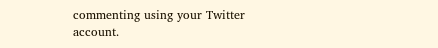commenting using your Twitter account.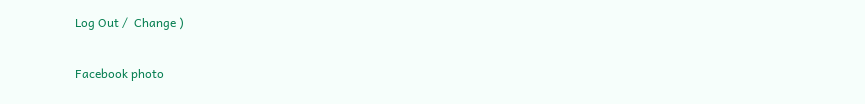Log Out /  Change )

Facebook photo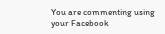You are commenting using your Facebook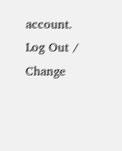account. Log Out /  Change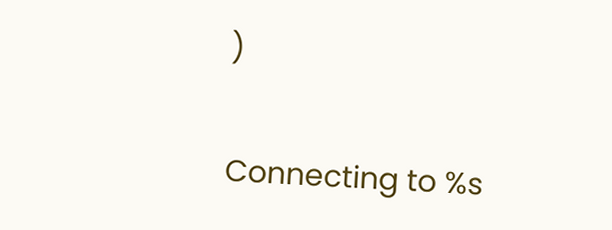)


Connecting to %s